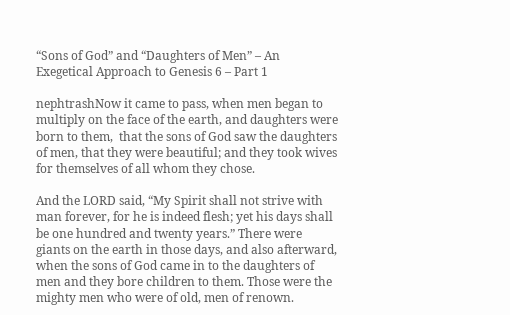“Sons of God” and “Daughters of Men” – An Exegetical Approach to Genesis 6 – Part 1

nephtrashNow it came to pass, when men began to multiply on the face of the earth, and daughters were born to them,  that the sons of God saw the daughters of men, that they were beautiful; and they took wives for themselves of all whom they chose.

And the LORD said, “My Spirit shall not strive with man forever, for he is indeed flesh; yet his days shall be one hundred and twenty years.” There were giants on the earth in those days, and also afterward, when the sons of God came in to the daughters of men and they bore children to them. Those were the mighty men who were of old, men of renown.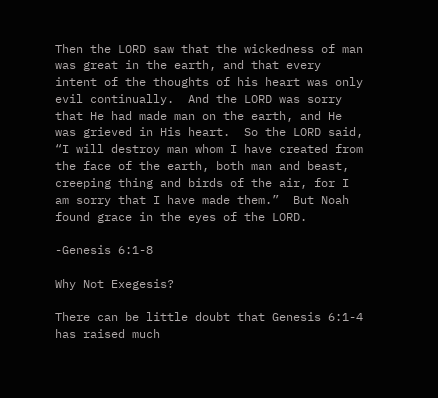Then the LORD saw that the wickedness of man was great in the earth, and that every intent of the thoughts of his heart was only evil continually.  And the LORD was sorry that He had made man on the earth, and He was grieved in His heart.  So the LORD said, “I will destroy man whom I have created from the face of the earth, both man and beast, creeping thing and birds of the air, for I am sorry that I have made them.”  But Noah found grace in the eyes of the LORD.

-Genesis 6:1-8

Why Not Exegesis?

There can be little doubt that Genesis 6:1-4 has raised much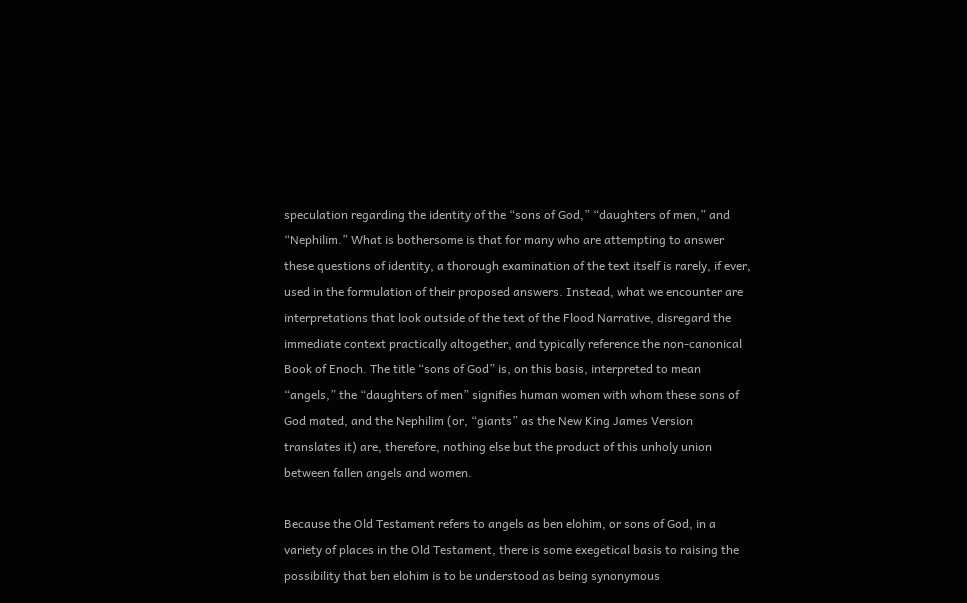speculation regarding the identity of the “sons of God,” “daughters of men,” and “Nephilim.” What is bothersome is that for many who are attempting to answer these questions of identity, a thorough examination of the text itself is rarely, if ever, used in the formulation of their proposed answers. Instead, what we encounter are interpretations that look outside of the text of the Flood Narrative, disregard the immediate context practically altogether, and typically reference the non-canonical Book of Enoch. The title “sons of God” is, on this basis, interpreted to mean “angels,” the “daughters of men” signifies human women with whom these sons of God mated, and the Nephilim (or, “giants” as the New King James Version translates it) are, therefore, nothing else but the product of this unholy union between fallen angels and women.

Because the Old Testament refers to angels as ben elohim, or sons of God, in a variety of places in the Old Testament, there is some exegetical basis to raising the possibility that ben elohim is to be understood as being synonymous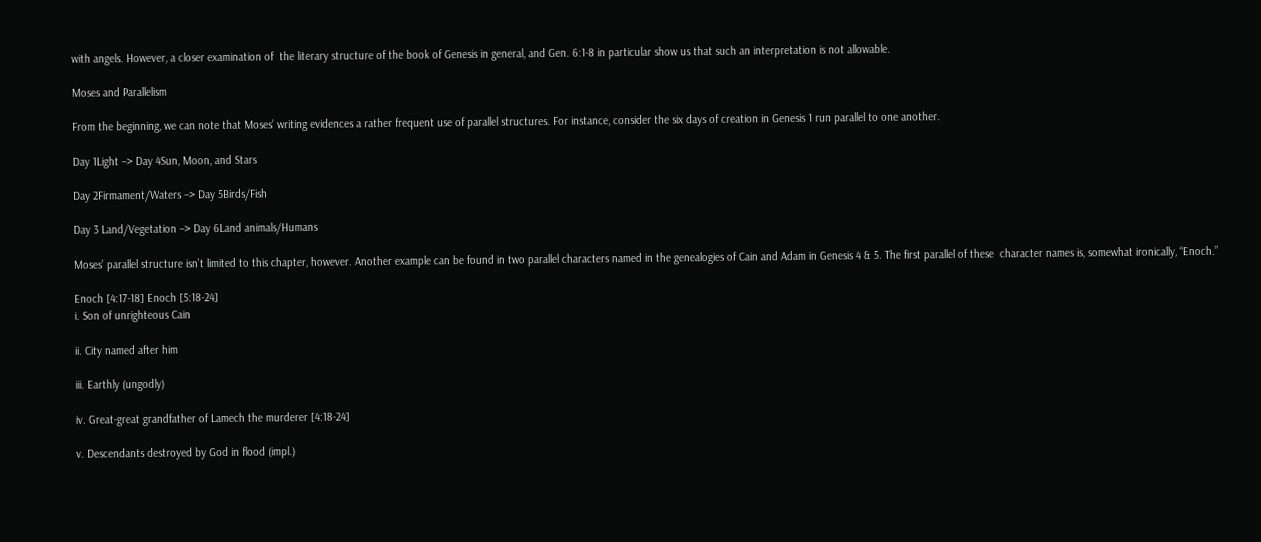with angels. However, a closer examination of  the literary structure of the book of Genesis in general, and Gen. 6:1-8 in particular show us that such an interpretation is not allowable.

Moses and Parallelism

From the beginning, we can note that Moses’ writing evidences a rather frequent use of parallel structures. For instance, consider the six days of creation in Genesis 1 run parallel to one another.

Day 1Light –> Day 4Sun, Moon, and Stars

Day 2Firmament/Waters –> Day 5Birds/Fish

Day 3 Land/Vegetation –> Day 6Land animals/Humans

Moses’ parallel structure isn’t limited to this chapter, however. Another example can be found in two parallel characters named in the genealogies of Cain and Adam in Genesis 4 & 5. The first parallel of these  character names is, somewhat ironically, “Enoch.”

Enoch [4:17-18] Enoch [5:18-24]
i. Son of unrighteous Cain

ii. City named after him

iii. Earthly (ungodly)

iv. Great-great grandfather of Lamech the murderer [4:18-24]

v. Descendants destroyed by God in flood (impl.)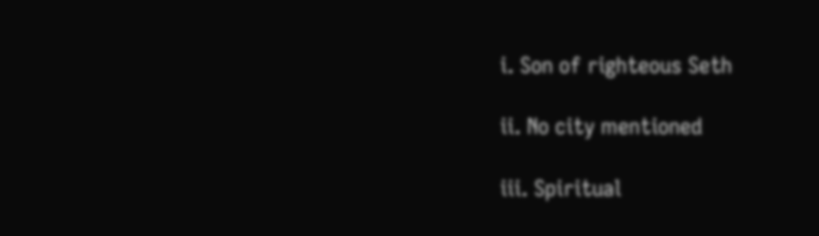i. Son of righteous Seth

ii. No city mentioned

iii. Spiritual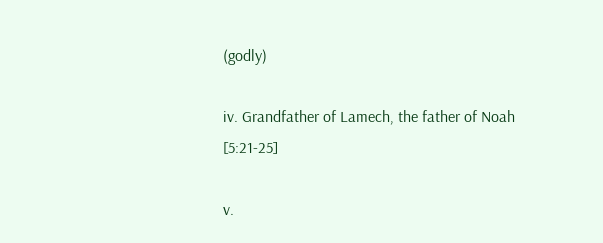(godly)

iv. Grandfather of Lamech, the father of Noah [5:21-25]

v.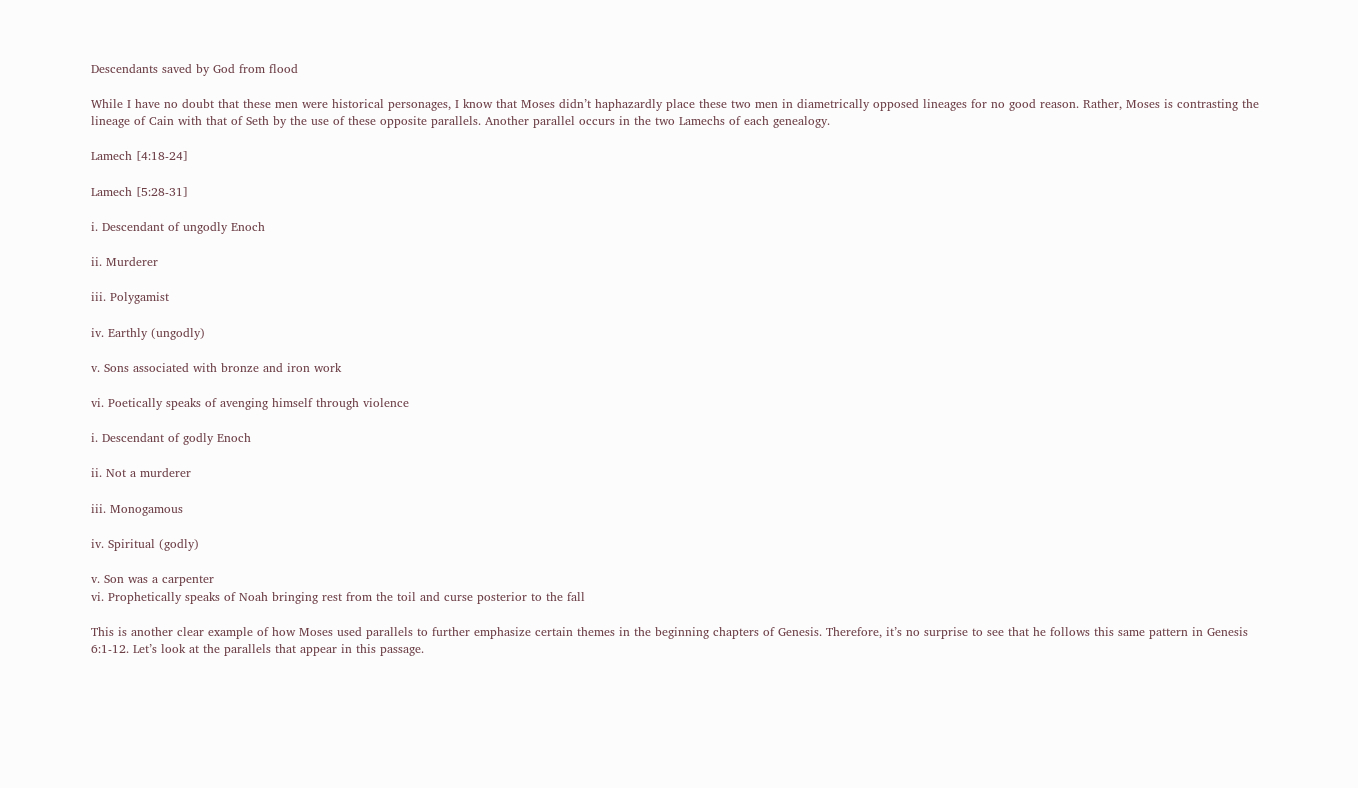Descendants saved by God from flood

While I have no doubt that these men were historical personages, I know that Moses didn’t haphazardly place these two men in diametrically opposed lineages for no good reason. Rather, Moses is contrasting the lineage of Cain with that of Seth by the use of these opposite parallels. Another parallel occurs in the two Lamechs of each genealogy.

Lamech [4:18-24]

Lamech [5:28-31]

i. Descendant of ungodly Enoch

ii. Murderer

iii. Polygamist

iv. Earthly (ungodly)

v. Sons associated with bronze and iron work

vi. Poetically speaks of avenging himself through violence

i. Descendant of godly Enoch

ii. Not a murderer

iii. Monogamous

iv. Spiritual (godly)

v. Son was a carpenter
vi. Prophetically speaks of Noah bringing rest from the toil and curse posterior to the fall

This is another clear example of how Moses used parallels to further emphasize certain themes in the beginning chapters of Genesis. Therefore, it’s no surprise to see that he follows this same pattern in Genesis 6:1-12. Let’s look at the parallels that appear in this passage.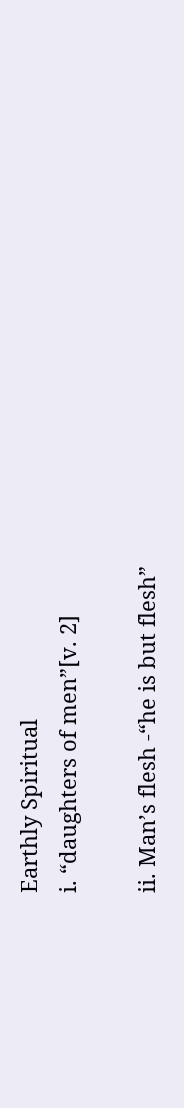Earthly Spiritual
i. “daughters of men”[v. 2]

ii. Man’s flesh -“he is but flesh”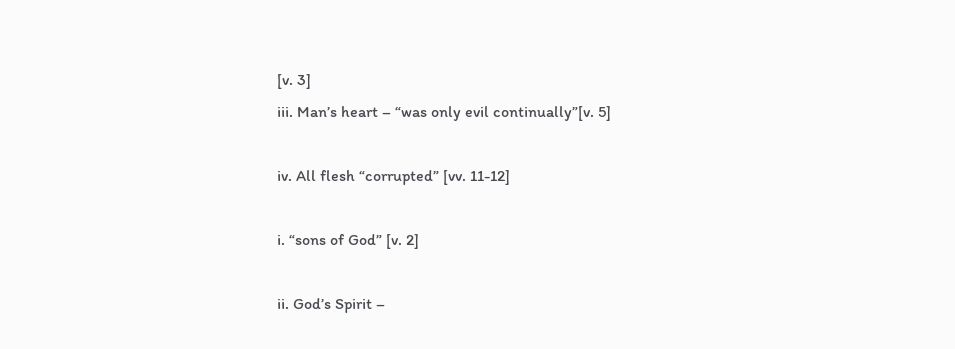[v. 3]
iii. Man’s heart – “was only evil continually”[v. 5]

iv. All flesh “corrupted” [vv. 11-12]

i. “sons of God” [v. 2]

ii. God’s Spirit –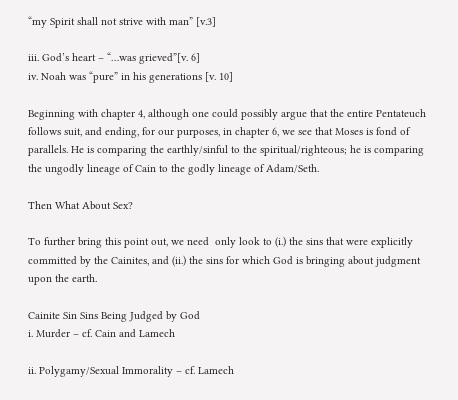“my Spirit shall not strive with man” [v.3]

iii. God’s heart – “…was grieved”[v. 6]
iv. Noah was “pure” in his generations [v. 10]

Beginning with chapter 4, although one could possibly argue that the entire Pentateuch follows suit, and ending, for our purposes, in chapter 6, we see that Moses is fond of parallels. He is comparing the earthly/sinful to the spiritual/righteous; he is comparing the ungodly lineage of Cain to the godly lineage of Adam/Seth.

Then What About Sex?

To further bring this point out, we need  only look to (i.) the sins that were explicitly committed by the Cainites, and (ii.) the sins for which God is bringing about judgment upon the earth.

Cainite Sin Sins Being Judged by God
i. Murder – cf. Cain and Lamech

ii. Polygamy/Sexual Immorality – cf. Lamech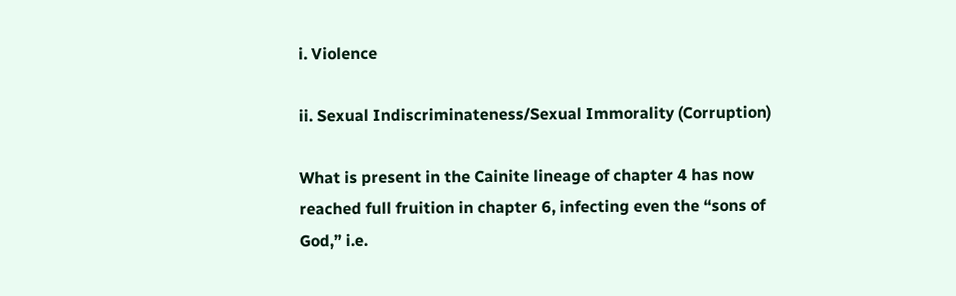i. Violence

ii. Sexual Indiscriminateness/Sexual Immorality (Corruption)

What is present in the Cainite lineage of chapter 4 has now reached full fruition in chapter 6, infecting even the “sons of God,” i.e.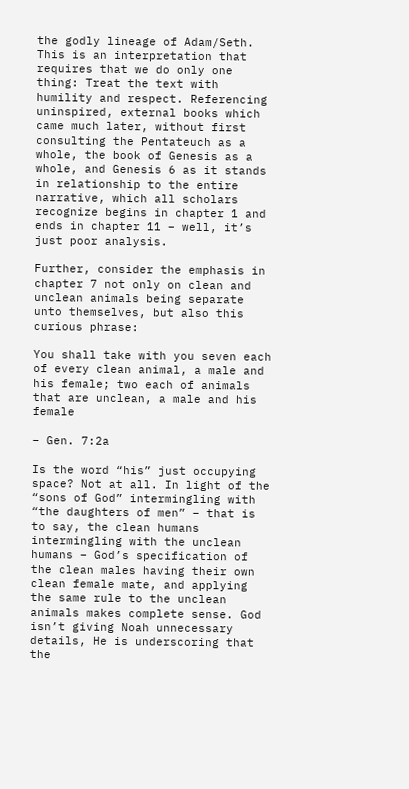the godly lineage of Adam/Seth. This is an interpretation that requires that we do only one thing: Treat the text with humility and respect. Referencing uninspired, external books which came much later, without first consulting the Pentateuch as a whole, the book of Genesis as a whole, and Genesis 6 as it stands in relationship to the entire narrative, which all scholars recognize begins in chapter 1 and ends in chapter 11 – well, it’s just poor analysis.

Further, consider the emphasis in chapter 7 not only on clean and unclean animals being separate unto themselves, but also this curious phrase:

You shall take with you seven each of every clean animal, a male and his female; two each of animals that are unclean, a male and his female

– Gen. 7:2a

Is the word “his” just occupying space? Not at all. In light of the “sons of God” intermingling with “the daughters of men” – that is to say, the clean humans intermingling with the unclean humans – God’s specification of the clean males having their own clean female mate, and applying the same rule to the unclean animals makes complete sense. God isn’t giving Noah unnecessary details, He is underscoring that the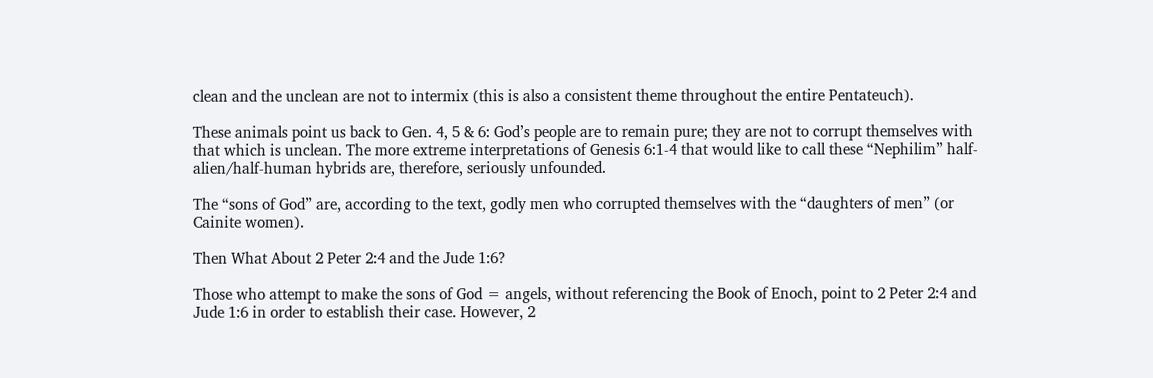clean and the unclean are not to intermix (this is also a consistent theme throughout the entire Pentateuch).

These animals point us back to Gen. 4, 5 & 6: God’s people are to remain pure; they are not to corrupt themselves with that which is unclean. The more extreme interpretations of Genesis 6:1-4 that would like to call these “Nephilim” half-alien/half-human hybrids are, therefore, seriously unfounded.

The “sons of God” are, according to the text, godly men who corrupted themselves with the “daughters of men” (or Cainite women).

Then What About 2 Peter 2:4 and the Jude 1:6?

Those who attempt to make the sons of God = angels, without referencing the Book of Enoch, point to 2 Peter 2:4 and Jude 1:6 in order to establish their case. However, 2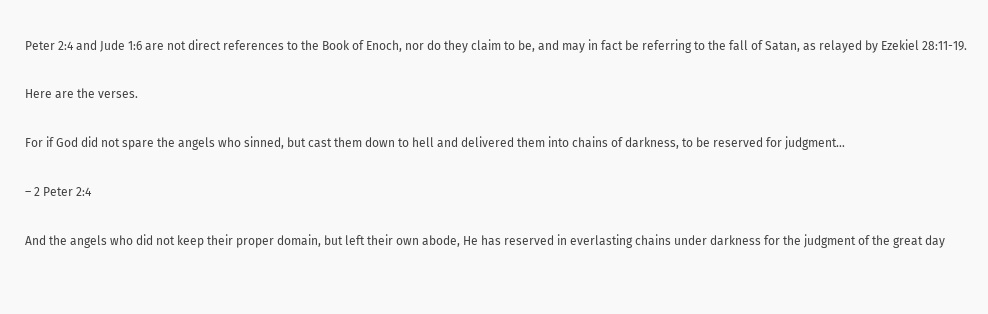Peter 2:4 and Jude 1:6 are not direct references to the Book of Enoch, nor do they claim to be, and may in fact be referring to the fall of Satan, as relayed by Ezekiel 28:11-19.

Here are the verses.

For if God did not spare the angels who sinned, but cast them down to hell and delivered them into chains of darkness, to be reserved for judgment…

– 2 Peter 2:4

And the angels who did not keep their proper domain, but left their own abode, He has reserved in everlasting chains under darkness for the judgment of the great day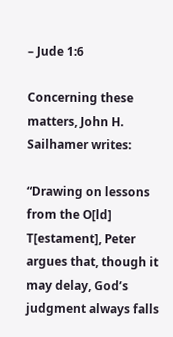– Jude 1:6

Concerning these matters, John H. Sailhamer writes:

“Drawing on lessons from the O[ld] T[estament], Peter argues that, though it may delay, God’s judgment always falls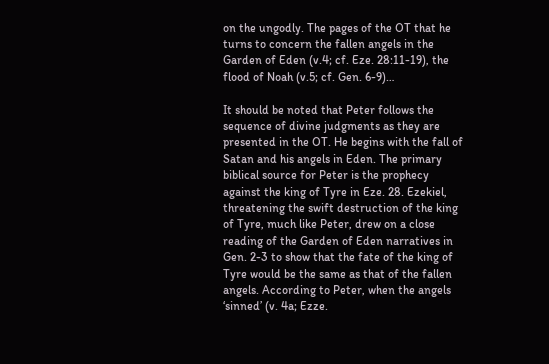on the ungodly. The pages of the OT that he turns to concern the fallen angels in the Garden of Eden (v.4; cf. Eze. 28:11-19), the flood of Noah (v.5; cf. Gen. 6-9)…

It should be noted that Peter follows the sequence of divine judgments as they are presented in the OT. He begins with the fall of Satan and his angels in Eden. The primary biblical source for Peter is the prophecy against the king of Tyre in Eze. 28. Ezekiel, threatening the swift destruction of the king of Tyre, much like Peter, drew on a close reading of the Garden of Eden narratives in Gen. 2-3 to show that the fate of the king of Tyre would be the same as that of the fallen angels. According to Peter, when the angels ‘sinned’ (v. 4a; Ezze.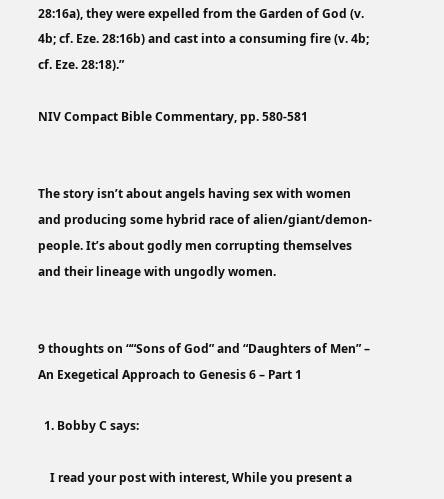28:16a), they were expelled from the Garden of God (v. 4b; cf. Eze. 28:16b) and cast into a consuming fire (v. 4b; cf. Eze. 28:18).”

NIV Compact Bible Commentary, pp. 580-581


The story isn’t about angels having sex with women and producing some hybrid race of alien/giant/demon-people. It’s about godly men corrupting themselves and their lineage with ungodly women.


9 thoughts on ““Sons of God” and “Daughters of Men” – An Exegetical Approach to Genesis 6 – Part 1

  1. Bobby C says:

    I read your post with interest, While you present a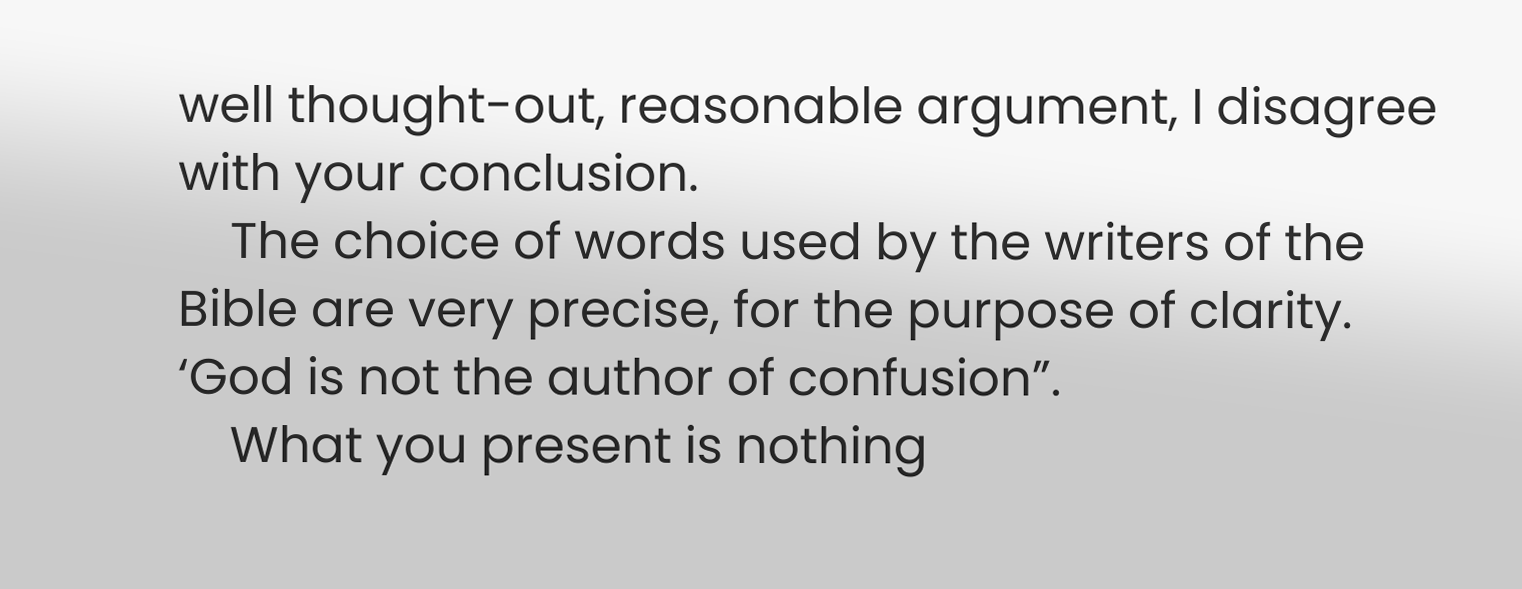well thought-out, reasonable argument, I disagree with your conclusion.
    The choice of words used by the writers of the Bible are very precise, for the purpose of clarity. ‘God is not the author of confusion”.
    What you present is nothing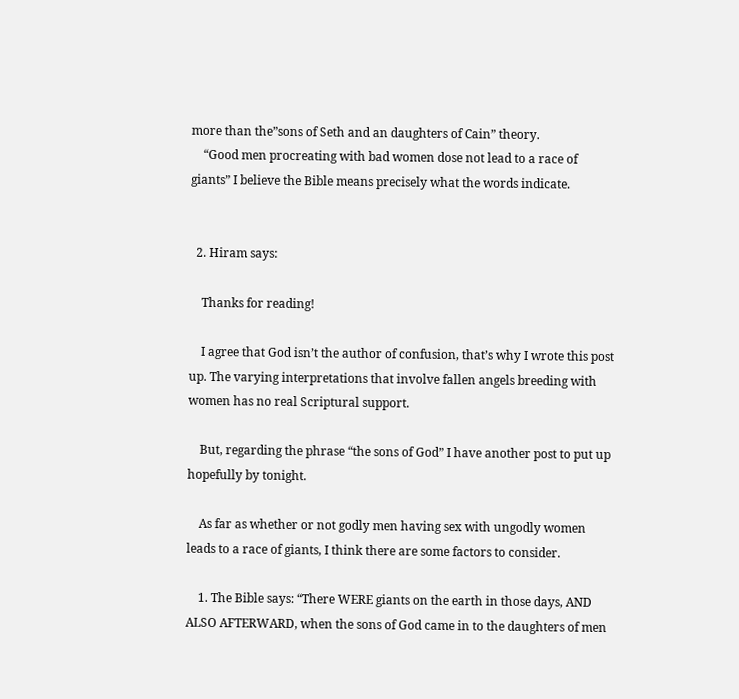more than the”sons of Seth and an daughters of Cain” theory.
    “Good men procreating with bad women dose not lead to a race of giants” I believe the Bible means precisely what the words indicate.


  2. Hiram says:

    Thanks for reading!

    I agree that God isn’t the author of confusion, that’s why I wrote this post up. The varying interpretations that involve fallen angels breeding with women has no real Scriptural support.

    But, regarding the phrase “the sons of God” I have another post to put up hopefully by tonight.

    As far as whether or not godly men having sex with ungodly women leads to a race of giants, I think there are some factors to consider.

    1. The Bible says: “There WERE giants on the earth in those days, AND ALSO AFTERWARD, when the sons of God came in to the daughters of men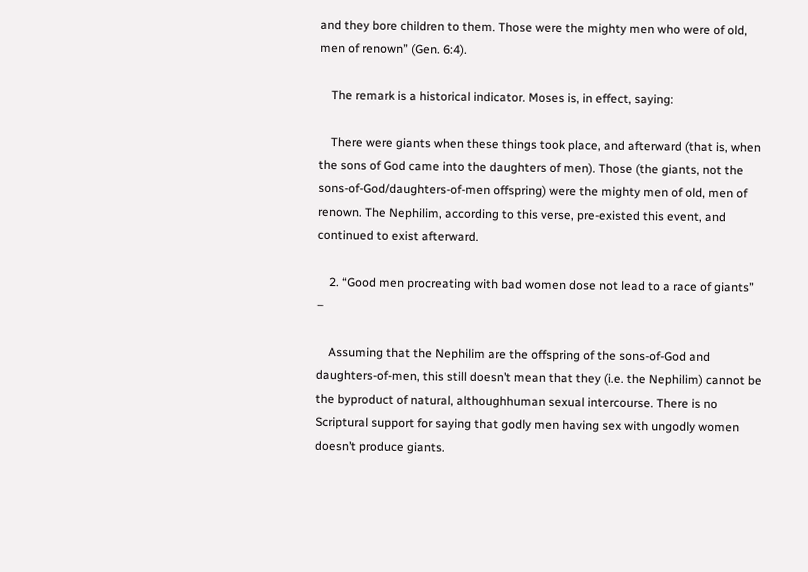and they bore children to them. Those were the mighty men who were of old, men of renown” (Gen. 6:4).

    The remark is a historical indicator. Moses is, in effect, saying:

    There were giants when these things took place, and afterward (that is, when the sons of God came into the daughters of men). Those (the giants, not the sons-of-God/daughters-of-men offspring) were the mighty men of old, men of renown. The Nephilim, according to this verse, pre-existed this event, and continued to exist afterward.

    2. “Good men procreating with bad women dose not lead to a race of giants” –

    Assuming that the Nephilim are the offspring of the sons-of-God and daughters-of-men, this still doesn’t mean that they (i.e. the Nephilim) cannot be the byproduct of natural, althoughhuman sexual intercourse. There is no Scriptural support for saying that godly men having sex with ungodly women doesn’t produce giants.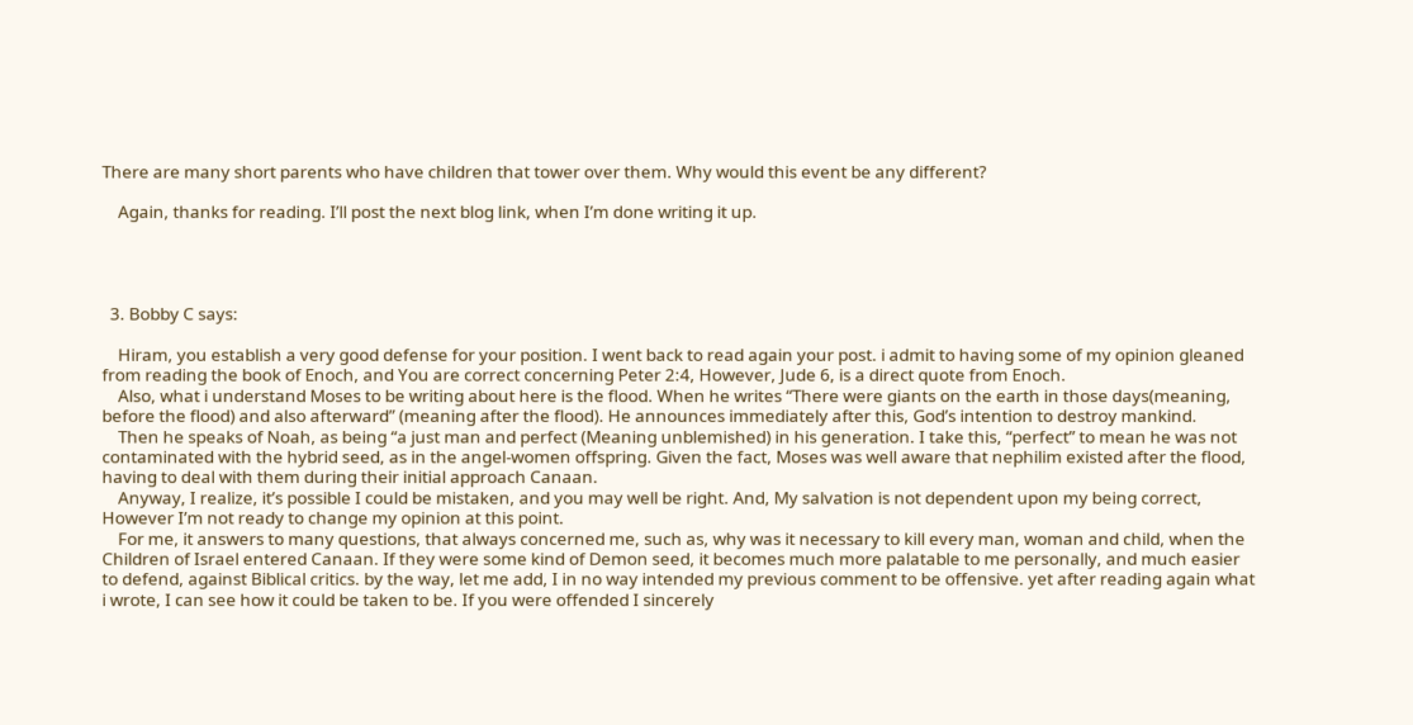There are many short parents who have children that tower over them. Why would this event be any different?

    Again, thanks for reading. I’ll post the next blog link, when I’m done writing it up.




  3. Bobby C says:

    Hiram, you establish a very good defense for your position. I went back to read again your post. i admit to having some of my opinion gleaned from reading the book of Enoch, and You are correct concerning Peter 2:4, However, Jude 6, is a direct quote from Enoch.
    Also, what i understand Moses to be writing about here is the flood. When he writes “There were giants on the earth in those days(meaning, before the flood) and also afterward” (meaning after the flood). He announces immediately after this, God’s intention to destroy mankind.
    Then he speaks of Noah, as being “a just man and perfect (Meaning unblemished) in his generation. I take this, “perfect” to mean he was not contaminated with the hybrid seed, as in the angel-women offspring. Given the fact, Moses was well aware that nephilim existed after the flood, having to deal with them during their initial approach Canaan.
    Anyway, I realize, it’s possible I could be mistaken, and you may well be right. And, My salvation is not dependent upon my being correct, However I’m not ready to change my opinion at this point.
    For me, it answers to many questions, that always concerned me, such as, why was it necessary to kill every man, woman and child, when the Children of Israel entered Canaan. If they were some kind of Demon seed, it becomes much more palatable to me personally, and much easier to defend, against Biblical critics. by the way, let me add, I in no way intended my previous comment to be offensive. yet after reading again what i wrote, I can see how it could be taken to be. If you were offended I sincerely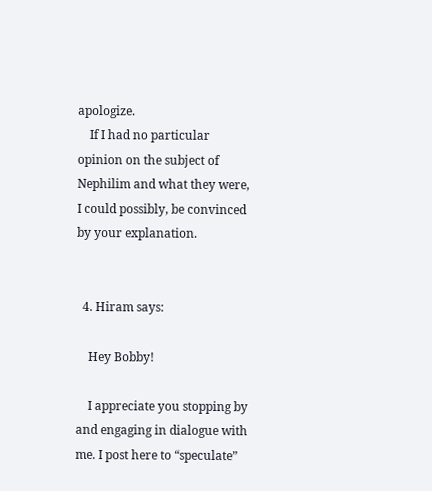apologize.
    If I had no particular opinion on the subject of Nephilim and what they were, I could possibly, be convinced by your explanation.


  4. Hiram says:

    Hey Bobby!

    I appreciate you stopping by and engaging in dialogue with me. I post here to “speculate”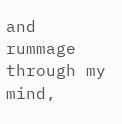and rummage through my mind,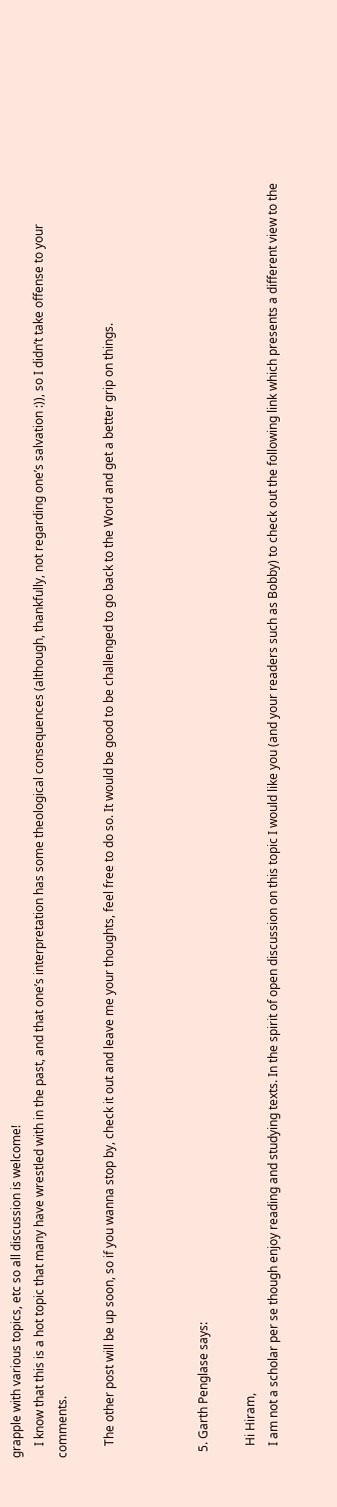grapple with various topics, etc so all discussion is welcome!
    I know that this is a hot topic that many have wrestled with in the past, and that one’s interpretation has some theological consequences (although, thankfully, not regarding one’s salvation :)), so I didn’t take offense to your comments.

    The other post will be up soon, so if you wanna stop by, check it out and leave me your thoughts, feel free to do so. It would be good to be challenged to go back to the Word and get a better grip on things.



  5. Garth Penglase says:

    Hi Hiram,
    I am not a scholar per se though enjoy reading and studying texts. In the spirit of open discussion on this topic I would like you (and your readers such as Bobby) to check out the following link which presents a different view to the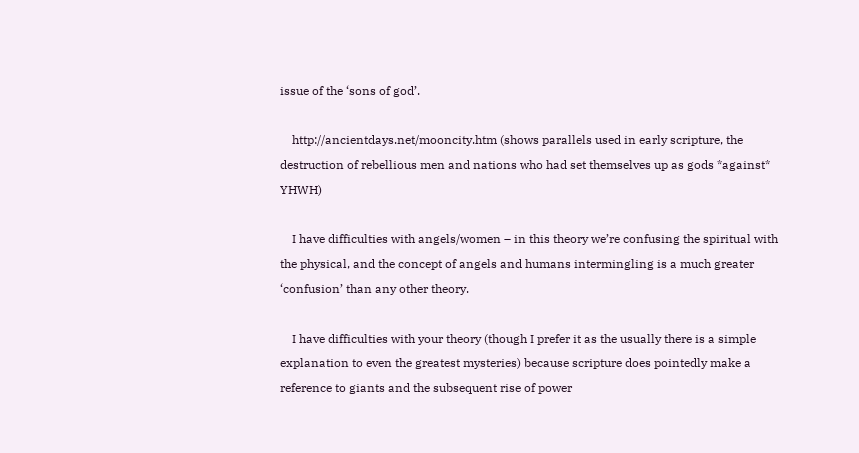issue of the ‘sons of god’.

    http://ancientdays.net/mooncity.htm (shows parallels used in early scripture, the destruction of rebellious men and nations who had set themselves up as gods *against* YHWH)

    I have difficulties with angels/women – in this theory we’re confusing the spiritual with the physical, and the concept of angels and humans intermingling is a much greater ‘confusion’ than any other theory.

    I have difficulties with your theory (though I prefer it as the usually there is a simple explanation to even the greatest mysteries) because scripture does pointedly make a reference to giants and the subsequent rise of power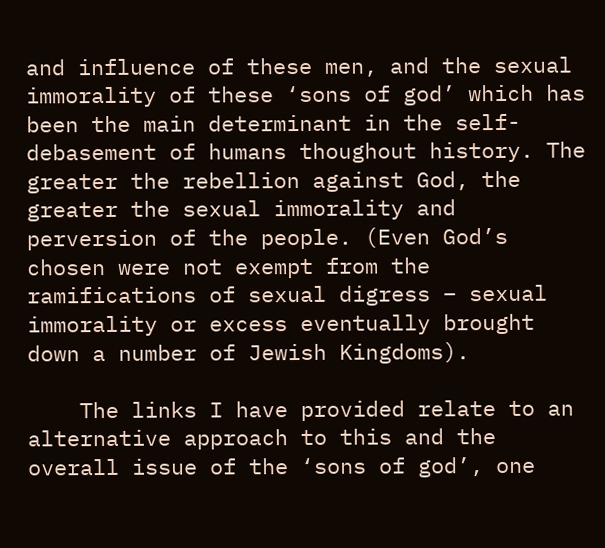and influence of these men, and the sexual immorality of these ‘sons of god’ which has been the main determinant in the self-debasement of humans thoughout history. The greater the rebellion against God, the greater the sexual immorality and perversion of the people. (Even God’s chosen were not exempt from the ramifications of sexual digress – sexual immorality or excess eventually brought down a number of Jewish Kingdoms).

    The links I have provided relate to an alternative approach to this and the overall issue of the ‘sons of god’, one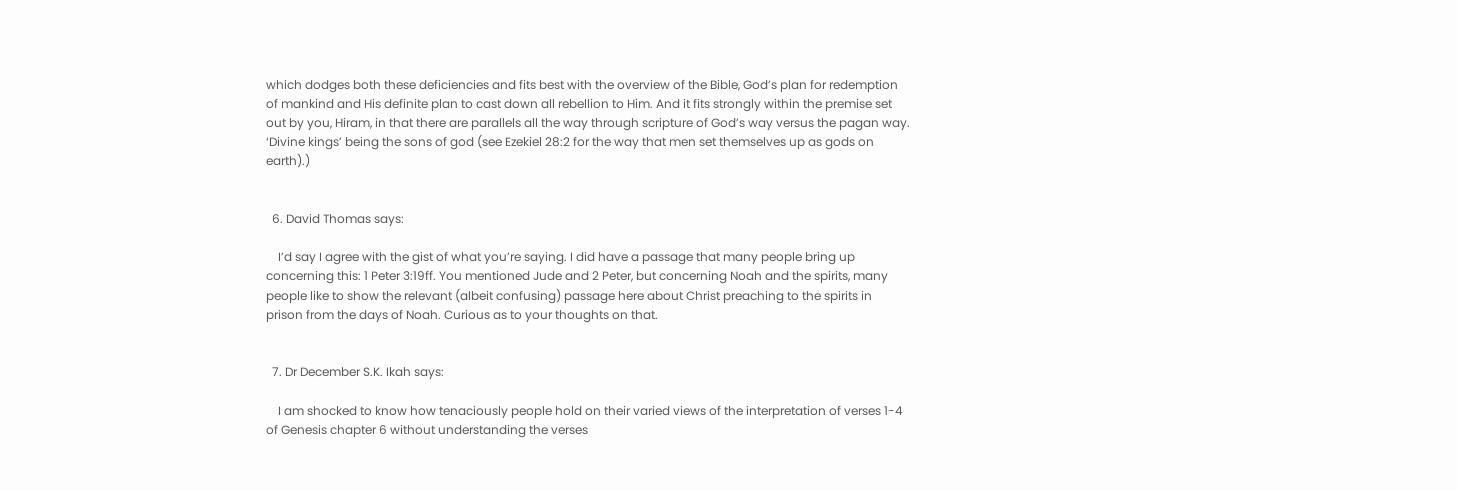which dodges both these deficiencies and fits best with the overview of the Bible, God’s plan for redemption of mankind and His definite plan to cast down all rebellion to Him. And it fits strongly within the premise set out by you, Hiram, in that there are parallels all the way through scripture of God’s way versus the pagan way. ‘Divine kings’ being the sons of god (see Ezekiel 28:2 for the way that men set themselves up as gods on earth).)


  6. David Thomas says:

    I’d say I agree with the gist of what you’re saying. I did have a passage that many people bring up concerning this: 1 Peter 3:19ff. You mentioned Jude and 2 Peter, but concerning Noah and the spirits, many people like to show the relevant (albeit confusing) passage here about Christ preaching to the spirits in prison from the days of Noah. Curious as to your thoughts on that.


  7. Dr December S.K. Ikah says:

    I am shocked to know how tenaciously people hold on their varied views of the interpretation of verses 1-4 of Genesis chapter 6 without understanding the verses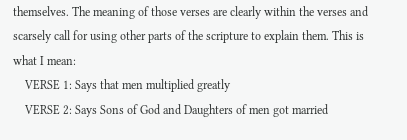themselves. The meaning of those verses are clearly within the verses and scarsely call for using other parts of the scripture to explain them. This is what I mean:
    VERSE 1: Says that men multiplied greatly
    VERSE 2: Says Sons of God and Daughters of men got married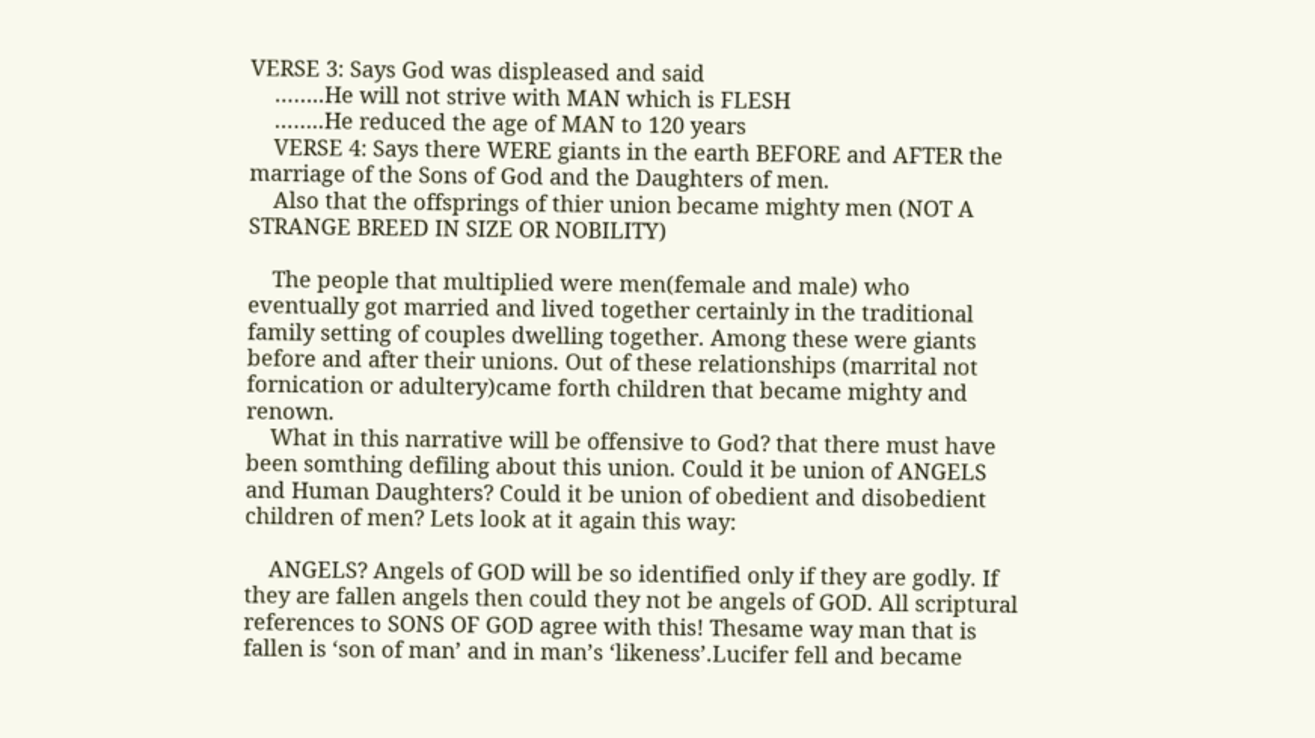VERSE 3: Says God was displeased and said
    ……..He will not strive with MAN which is FLESH
    ……..He reduced the age of MAN to 120 years
    VERSE 4: Says there WERE giants in the earth BEFORE and AFTER the marriage of the Sons of God and the Daughters of men.
    Also that the offsprings of thier union became mighty men (NOT A STRANGE BREED IN SIZE OR NOBILITY)

    The people that multiplied were men(female and male) who eventually got married and lived together certainly in the traditional family setting of couples dwelling together. Among these were giants before and after their unions. Out of these relationships (marrital not fornication or adultery)came forth children that became mighty and renown.
    What in this narrative will be offensive to God? that there must have been somthing defiling about this union. Could it be union of ANGELS and Human Daughters? Could it be union of obedient and disobedient children of men? Lets look at it again this way:

    ANGELS? Angels of GOD will be so identified only if they are godly. If they are fallen angels then could they not be angels of GOD. All scriptural references to SONS OF GOD agree with this! Thesame way man that is fallen is ‘son of man’ and in man’s ‘likeness’.Lucifer fell and became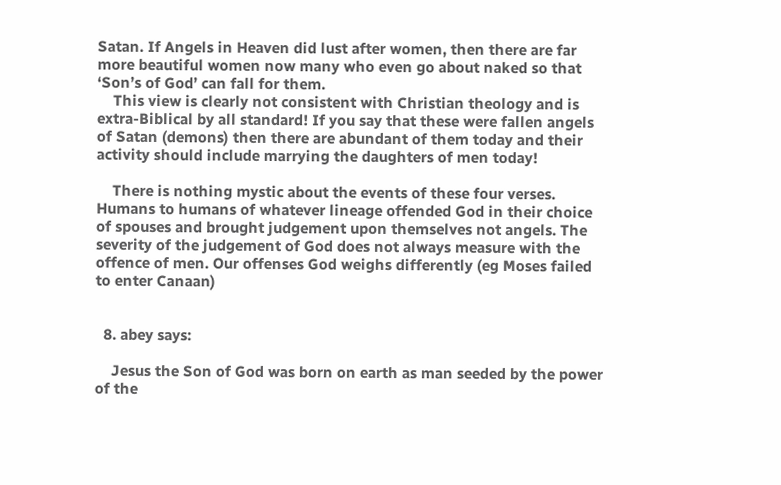Satan. If Angels in Heaven did lust after women, then there are far more beautiful women now many who even go about naked so that ‘Son’s of God’ can fall for them.
    This view is clearly not consistent with Christian theology and is extra-Biblical by all standard! If you say that these were fallen angels of Satan (demons) then there are abundant of them today and their activity should include marrying the daughters of men today!

    There is nothing mystic about the events of these four verses. Humans to humans of whatever lineage offended God in their choice of spouses and brought judgement upon themselves not angels. The severity of the judgement of God does not always measure with the offence of men. Our offenses God weighs differently (eg Moses failed to enter Canaan)


  8. abey says:

    Jesus the Son of God was born on earth as man seeded by the power of the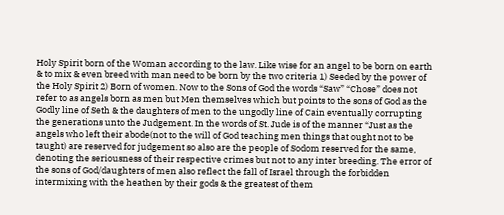Holy Spirit born of the Woman according to the law. Like wise for an angel to be born on earth & to mix & even breed with man need to be born by the two criteria 1) Seeded by the power of the Holy Spirit 2) Born of women. Now to the Sons of God the words “Saw” “Chose” does not refer to as angels born as men but Men themselves which but points to the sons of God as the Godly line of Seth & the daughters of men to the ungodly line of Cain eventually corrupting the generations unto the Judgement. In the words of St. Jude is of the manner “Just as the angels who left their abode(not to the will of God teaching men things that ought not to be taught) are reserved for judgement so also are the people of Sodom reserved for the same, denoting the seriousness of their respective crimes but not to any inter breeding. The error of the sons of God/daughters of men also reflect the fall of Israel through the forbidden intermixing with the heathen by their gods & the greatest of them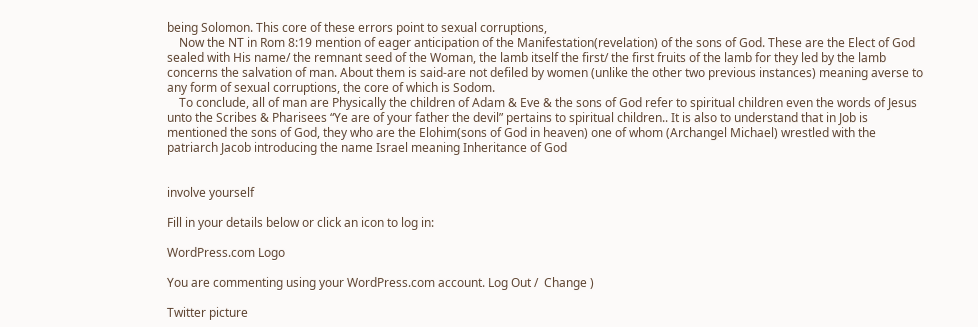being Solomon. This core of these errors point to sexual corruptions,
    Now the NT in Rom 8:19 mention of eager anticipation of the Manifestation(revelation) of the sons of God. These are the Elect of God sealed with His name/ the remnant seed of the Woman, the lamb itself the first/ the first fruits of the lamb for they led by the lamb concerns the salvation of man. About them is said-are not defiled by women (unlike the other two previous instances) meaning averse to any form of sexual corruptions, the core of which is Sodom.
    To conclude, all of man are Physically the children of Adam & Eve & the sons of God refer to spiritual children even the words of Jesus unto the Scribes & Pharisees “Ye are of your father the devil” pertains to spiritual children.. It is also to understand that in Job is mentioned the sons of God, they who are the Elohim(sons of God in heaven) one of whom (Archangel Michael) wrestled with the patriarch Jacob introducing the name Israel meaning Inheritance of God


involve yourself

Fill in your details below or click an icon to log in:

WordPress.com Logo

You are commenting using your WordPress.com account. Log Out /  Change )

Twitter picture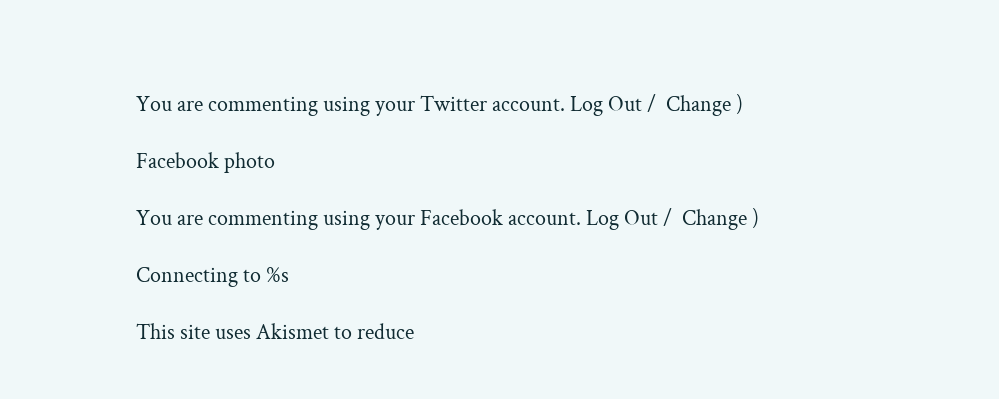You are commenting using your Twitter account. Log Out /  Change )

Facebook photo

You are commenting using your Facebook account. Log Out /  Change )

Connecting to %s

This site uses Akismet to reduce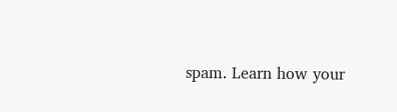spam. Learn how your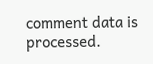comment data is processed.